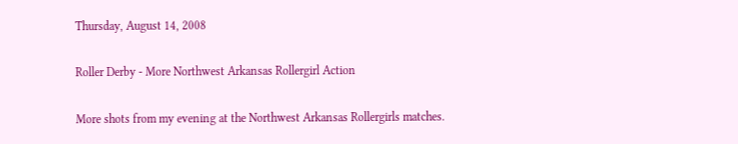Thursday, August 14, 2008

Roller Derby - More Northwest Arkansas Rollergirl Action

More shots from my evening at the Northwest Arkansas Rollergirls matches.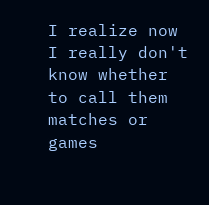I realize now I really don't know whether to call them matches or games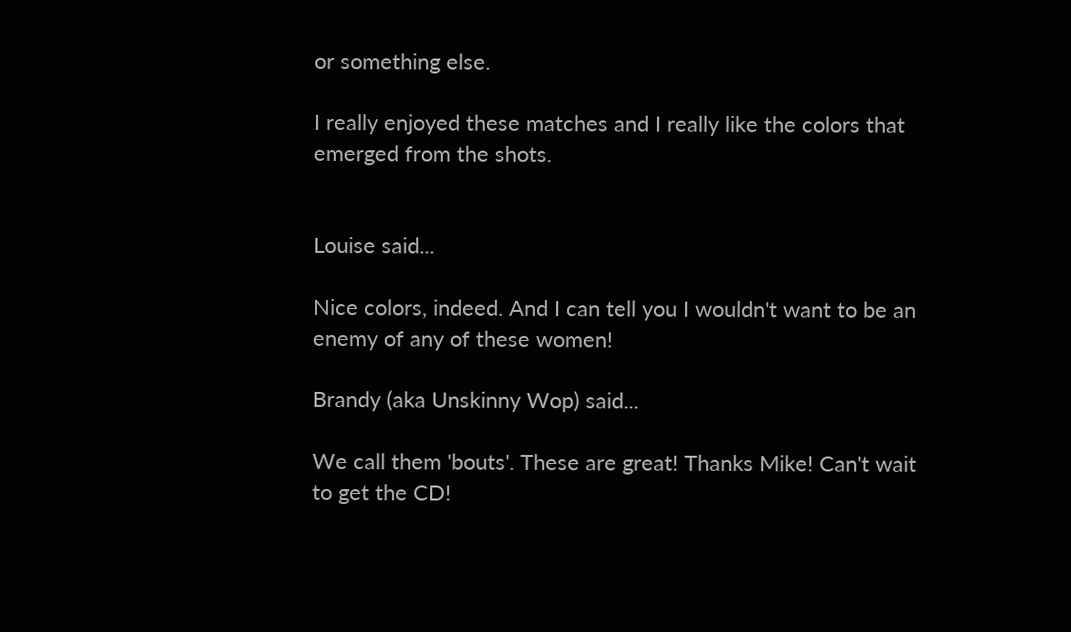or something else.

I really enjoyed these matches and I really like the colors that emerged from the shots.


Louise said...

Nice colors, indeed. And I can tell you I wouldn't want to be an enemy of any of these women!

Brandy (aka Unskinny Wop) said...

We call them 'bouts'. These are great! Thanks Mike! Can't wait to get the CD!